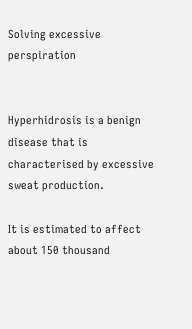Solving excessive perspiration


Hyperhidrosis is a benign disease that is characterised by excessive sweat production.

It is estimated to affect about 150 thousand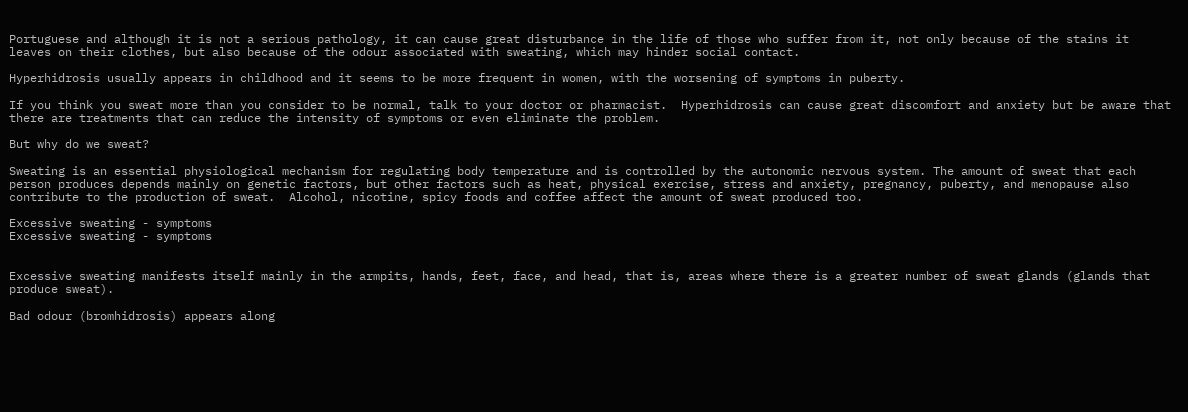Portuguese and although it is not a serious pathology, it can cause great disturbance in the life of those who suffer from it, not only because of the stains it leaves on their clothes, but also because of the odour associated with sweating, which may hinder social contact.

Hyperhidrosis usually appears in childhood and it seems to be more frequent in women, with the worsening of symptoms in puberty.

If you think you sweat more than you consider to be normal, talk to your doctor or pharmacist.  Hyperhidrosis can cause great discomfort and anxiety but be aware that there are treatments that can reduce the intensity of symptoms or even eliminate the problem.

But why do we sweat?

Sweating is an essential physiological mechanism for regulating body temperature and is controlled by the autonomic nervous system. The amount of sweat that each person produces depends mainly on genetic factors, but other factors such as heat, physical exercise, stress and anxiety, pregnancy, puberty, and menopause also contribute to the production of sweat.  Alcohol, nicotine, spicy foods and coffee affect the amount of sweat produced too.

Excessive sweating - symptoms
Excessive sweating - symptoms


Excessive sweating manifests itself mainly in the armpits, hands, feet, face, and head, that is, areas where there is a greater number of sweat glands (glands that produce sweat).

Bad odour (bromhidrosis) appears along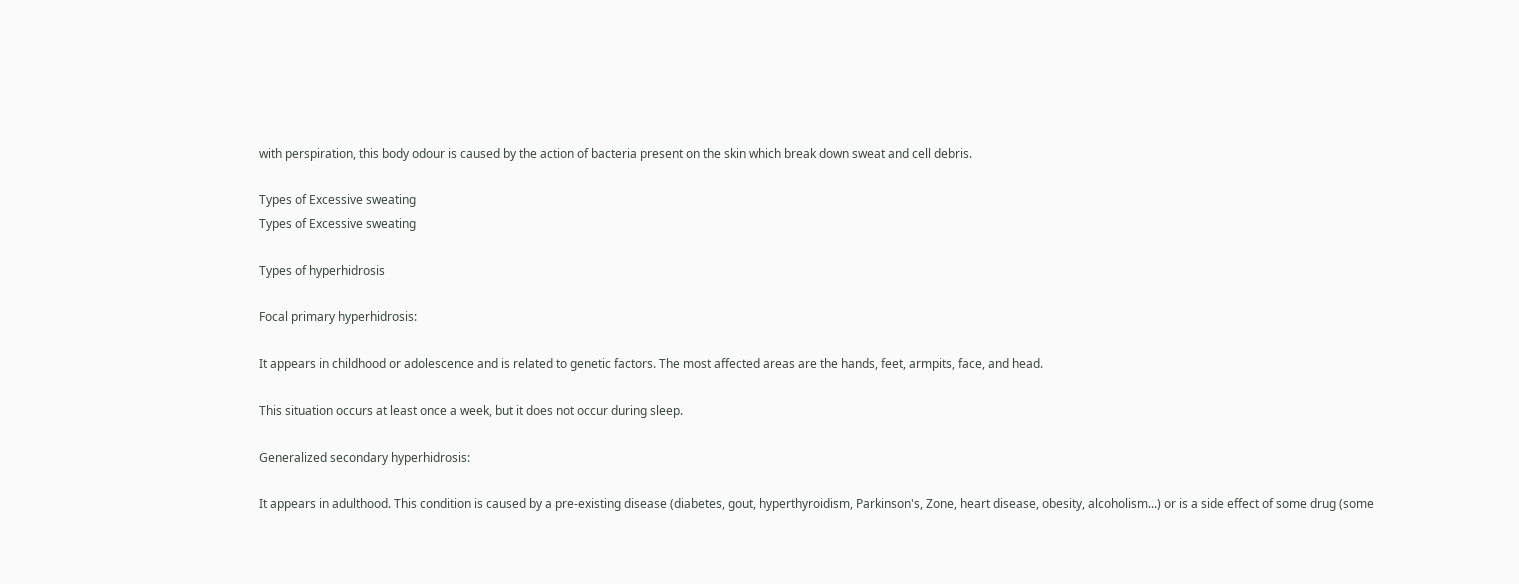with perspiration, this body odour is caused by the action of bacteria present on the skin which break down sweat and cell debris.

Types of Excessive sweating
Types of Excessive sweating

Types of hyperhidrosis

Focal primary hyperhidrosis:

It appears in childhood or adolescence and is related to genetic factors. The most affected areas are the hands, feet, armpits, face, and head.

This situation occurs at least once a week, but it does not occur during sleep.

Generalized secondary hyperhidrosis:

It appears in adulthood. This condition is caused by a pre-existing disease (diabetes, gout, hyperthyroidism, Parkinson's, Zone, heart disease, obesity, alcoholism...) or is a side effect of some drug (some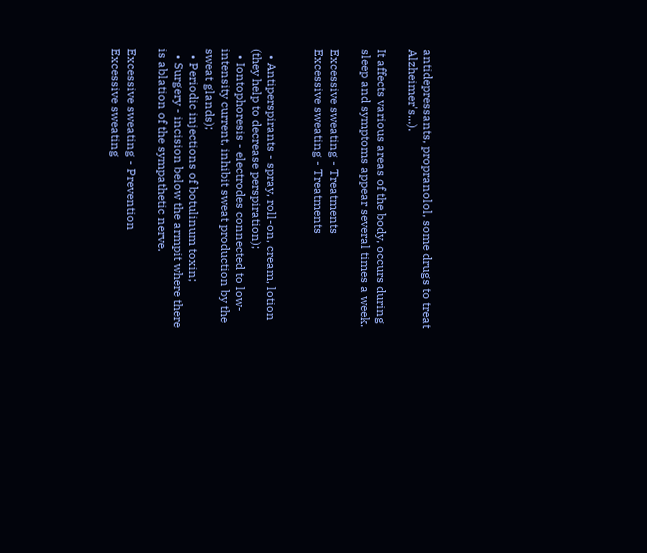antidepressants, propranolol, some drugs to treat Alzheimer's...).

It affects various areas of the body, occurs during sleep and symptoms appear several times a week.

Excessive sweating - Treatments
Excessive sweating - Treatments


  • Antiperspirants - spray, roll-on, cream, lotion (they help to decrease perspiration);
  • Iontophoresis - electrodes connected to low-intensity current, inhibit sweat production by the sweat glands);
  • Periodic injections of botulinum toxin;
  • Surgery - incision below the armpit where there is ablation of the sympathetic nerve.

Excessive sweating - Prevention
Excessive sweating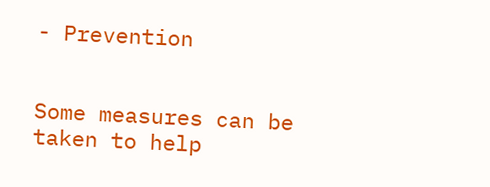- Prevention


Some measures can be taken to help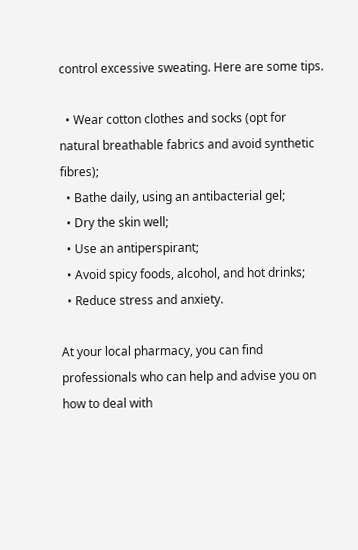control excessive sweating. Here are some tips.

  • Wear cotton clothes and socks (opt for natural breathable fabrics and avoid synthetic fibres);
  • Bathe daily, using an antibacterial gel;
  • Dry the skin well;
  • Use an antiperspirant;
  • Avoid spicy foods, alcohol, and hot drinks;
  • Reduce stress and anxiety.

At your local pharmacy, you can find professionals who can help and advise you on how to deal with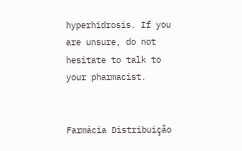hyperhidrosis. If you are unsure, do not hesitate to talk to your pharmacist.


Farmácia Distribuição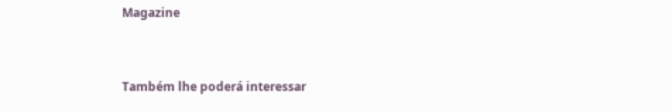Magazine



Também lhe poderá interessar